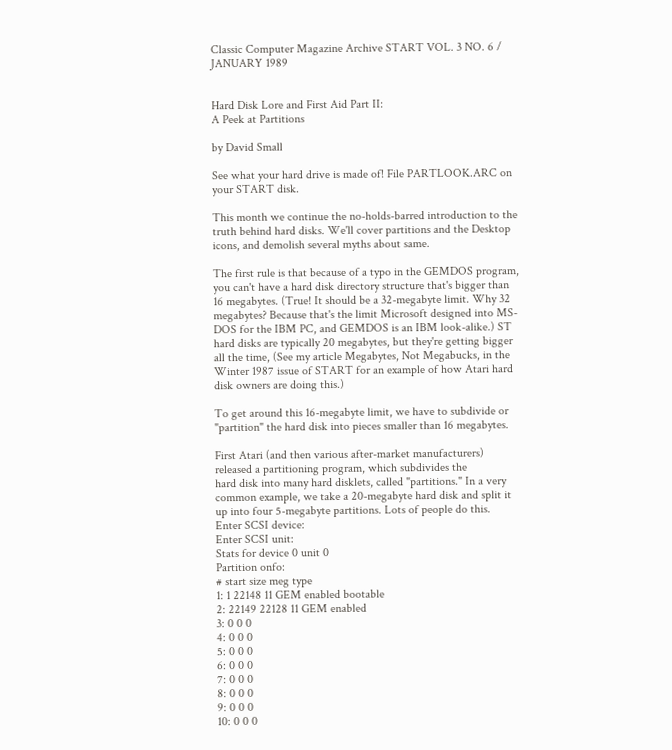Classic Computer Magazine Archive START VOL. 3 NO. 6 / JANUARY 1989


Hard Disk Lore and First Aid Part II:
A Peek at Partitions

by David Small

See what your hard drive is made of! File PARTLOOK.ARC on your START disk.

This month we continue the no-holds-barred introduction to the truth behind hard disks. We'll cover partitions and the Desktop icons, and demolish several myths about same.

The first rule is that because of a typo in the GEMDOS program, you can't have a hard disk directory structure that's bigger than 16 megabytes. (True! It should be a 32-megabyte limit. Why 32 megabytes? Because that's the limit Microsoft designed into MS-DOS for the IBM PC, and GEMDOS is an IBM look-alike.) ST hard disks are typically 20 megabytes, but they're getting bigger all the time, (See my article Megabytes, Not Megabucks, in the Winter 1987 issue of START for an example of how Atari hard disk owners are doing this.)

To get around this 16-megabyte limit, we have to subdivide or "partition" the hard disk into pieces smaller than 16 megabytes.

First Atari (and then various after-market manufacturers) released a partitioning program, which subdivides the
hard disk into many hard disklets, called "partitions." In a very common example, we take a 20-megabyte hard disk and split it up into four 5-megabyte partitions. Lots of people do this.
Enter SCSI device:
Enter SCSI unit:
Stats for device 0 unit 0
Partition onfo:
# start size meg type
1: 1 22148 11 GEM enabled bootable
2: 22149 22128 11 GEM enabled
3: 0 0 0
4: 0 0 0
5: 0 0 0
6: 0 0 0
7: 0 0 0
8: 0 0 0
9: 0 0 0
10: 0 0 0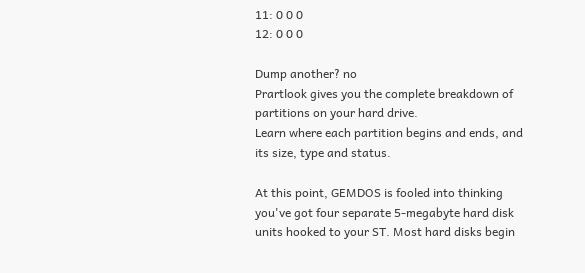11: 0 0 0
12: 0 0 0

Dump another? no
Prartlook gives you the complete breakdown of partitions on your hard drive.
Learn where each partition begins and ends, and its size, type and status.

At this point, GEMDOS is fooled into thinking you've got four separate 5-megabyte hard disk units hooked to your ST. Most hard disks begin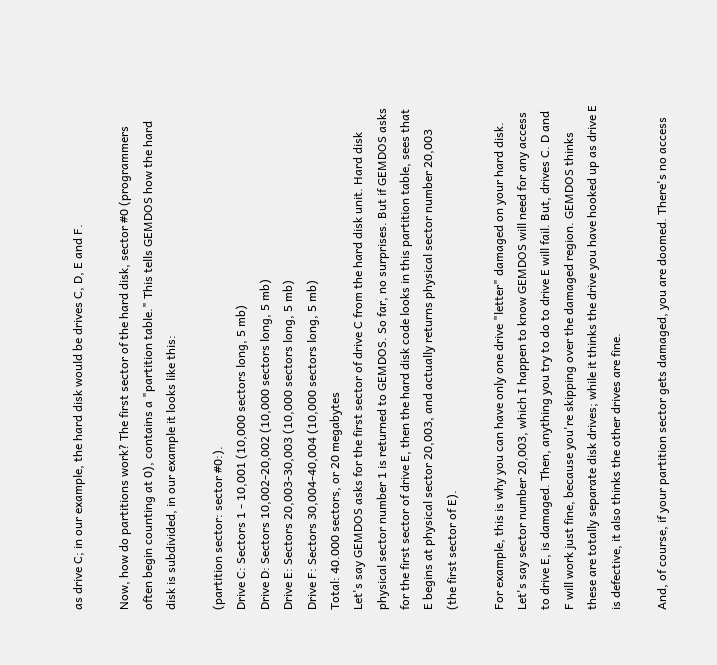as drive C; in our example, the hard disk would be drives C, D, E and F.

Now, how do partitions work? The first sector of the hard disk, sector #0 (programmers often begin counting at 0), contains a "partition table." This tells GEMDOS how the hard disk is subdivided, in our example it looks like this:

(partition sector: sector #0:).
Drive C: Sectors 1 - 10,001 (10,000 sectors long, 5 mb)
Drive D: Sectors 10,002-20,002 (10,000 sectors long, 5 mb)
Drive E: Sectors 20,003-30,003 (10,000 sectors long, 5 mb)
Drive F: Sectors 30,004-40,004 (10,000 sectors long, 5 mb)
Total: 40.000 sectors, or 20 megabytes
Let's say GEMDOS asks for the first sector of drive C from the hard disk unit. Hard disk physical sector number 1 is returned to GEMDOS. So far, no surprises. But if GEMDOS asks for the first sector of drive E, then the hard disk code looks in this partition table, sees that E begins at physical sector 20,003, and actually returns physical sector number 20,003 (the first sector of E).

For example, this is why you can have only one drive "letter" damaged on your hard disk. Let's say sector number 20,003, which I happen to know GEMDOS will need for any access to drive E, is damaged. Then, anything you try to do to drive E will fail. But, drives C. D and F will work just fine, because you're skipping over the damaged region. GEMDOS thinks these are totally separate disk drives; while it thinks the drive you have hooked up as drive E is defective, it also thinks the other drives are fine.

And, of course, if your partition sector gets damaged, you are doomed. There's no access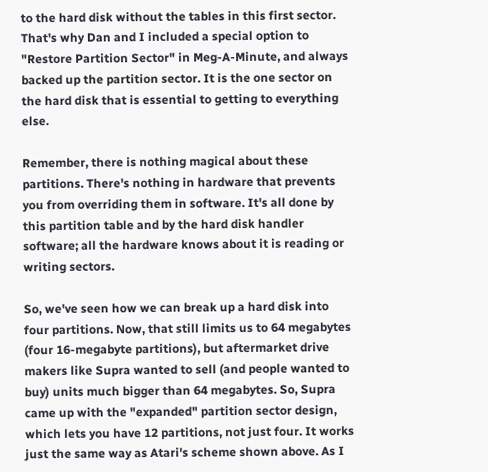to the hard disk without the tables in this first sector. That's why Dan and I included a special option to "Restore Partition Sector" in Meg-A-Minute, and always backed up the partition sector. It is the one sector on the hard disk that is essential to getting to everything else.

Remember, there is nothing magical about these partitions. There's nothing in hardware that prevents you from overriding them in software. It's all done by this partition table and by the hard disk handler software; all the hardware knows about it is reading or writing sectors.

So, we've seen how we can break up a hard disk into four partitions. Now, that still limits us to 64 megabytes (four 16-megabyte partitions), but aftermarket drive makers like Supra wanted to sell (and people wanted to buy) units much bigger than 64 megabytes. So, Supra came up with the "expanded" partition sector design, which lets you have 12 partitions, not just four. It works just the same way as Atari's scheme shown above. As I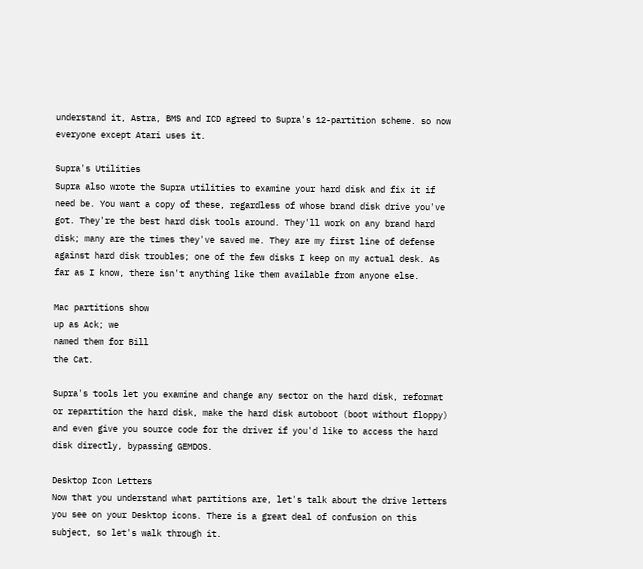understand it, Astra, BMS and ICD agreed to Supra's 12-partition scheme. so now everyone except Atari uses it.

Supra's Utilities
Supra also wrote the Supra utilities to examine your hard disk and fix it if need be. You want a copy of these, regardless of whose brand disk drive you've got. They're the best hard disk tools around. They'll work on any brand hard disk; many are the times they've saved me. They are my first line of defense against hard disk troubles; one of the few disks I keep on my actual desk. As far as I know, there isn't anything like them available from anyone else.

Mac partitions show
up as Ack; we
named them for Bill
the Cat.

Supra's tools let you examine and change any sector on the hard disk, reformat or repartition the hard disk, make the hard disk autoboot (boot without floppy) and even give you source code for the driver if you'd like to access the hard disk directly, bypassing GEMDOS.

Desktop Icon Letters
Now that you understand what partitions are, let's talk about the drive letters you see on your Desktop icons. There is a great deal of confusion on this subject, so let's walk through it.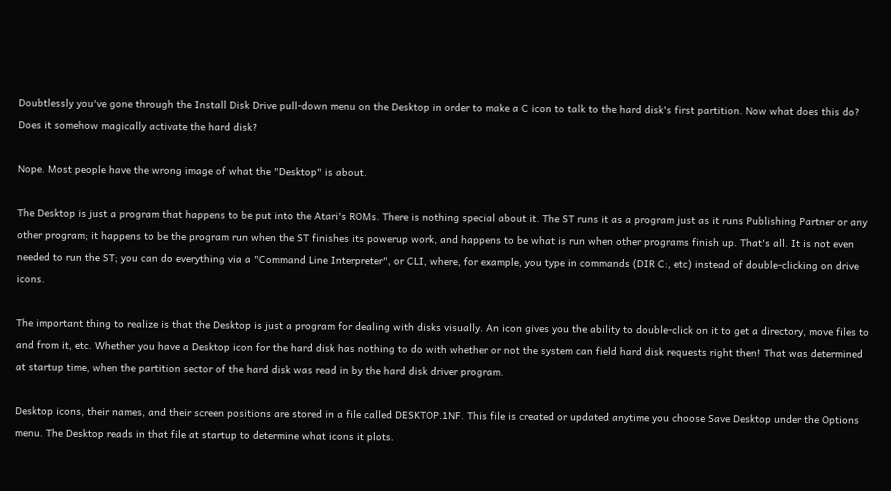Doubtlessly you've gone through the Install Disk Drive pull-down menu on the Desktop in order to make a C icon to talk to the hard disk's first partition. Now what does this do? Does it somehow magically activate the hard disk?

Nope. Most people have the wrong image of what the "Desktop" is about.

The Desktop is just a program that happens to be put into the Atari's ROMs. There is nothing special about it. The ST runs it as a program just as it runs Publishing Partner or any other program; it happens to be the program run when the ST finishes its powerup work, and happens to be what is run when other programs finish up. That's all. It is not even needed to run the ST; you can do everything via a "Command Line Interpreter", or CLI, where, for example, you type in commands (DIR C:, etc) instead of double-clicking on drive icons.

The important thing to realize is that the Desktop is just a program for dealing with disks visually. An icon gives you the ability to double-click on it to get a directory, move files to and from it, etc. Whether you have a Desktop icon for the hard disk has nothing to do with whether or not the system can field hard disk requests right then! That was determined at startup time, when the partition sector of the hard disk was read in by the hard disk driver program.

Desktop icons, their names, and their screen positions are stored in a file called DESKTOP.1NF. This file is created or updated anytime you choose Save Desktop under the Options menu. The Desktop reads in that file at startup to determine what icons it plots.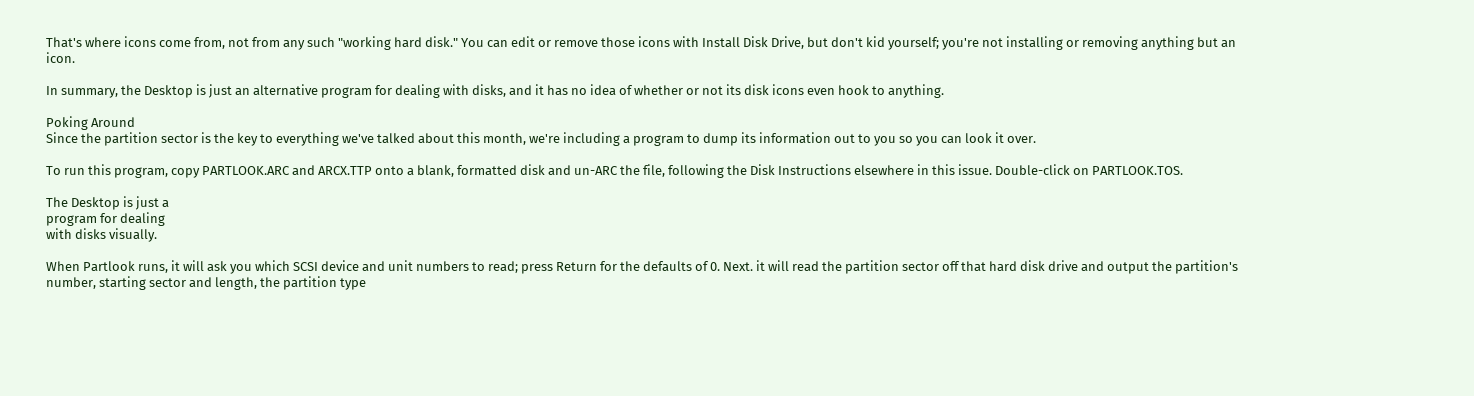That's where icons come from, not from any such "working hard disk." You can edit or remove those icons with Install Disk Drive, but don't kid yourself; you're not installing or removing anything but an icon.

In summary, the Desktop is just an alternative program for dealing with disks, and it has no idea of whether or not its disk icons even hook to anything.

Poking Around
Since the partition sector is the key to everything we've talked about this month, we're including a program to dump its information out to you so you can look it over.

To run this program, copy PARTLOOK.ARC and ARCX.TTP onto a blank, formatted disk and un-ARC the file, following the Disk Instructions elsewhere in this issue. Double-click on PARTLOOK.TOS.

The Desktop is just a
program for dealing
with disks visually.

When Partlook runs, it will ask you which SCSI device and unit numbers to read; press Return for the defaults of 0. Next. it will read the partition sector off that hard disk drive and output the partition's number, starting sector and length, the partition type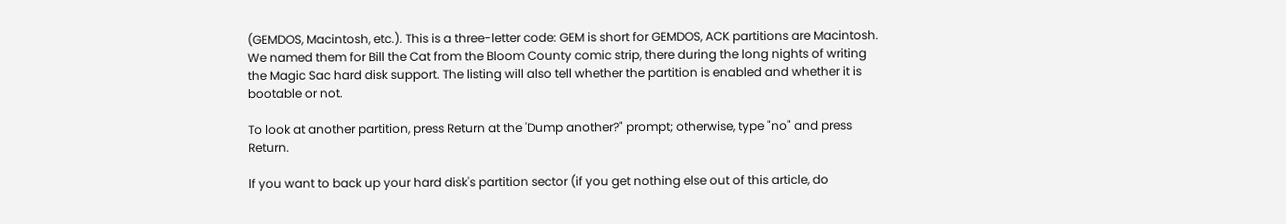(GEMDOS, Macintosh, etc.). This is a three-letter code: GEM is short for GEMDOS, ACK partitions are Macintosh. We named them for Bill the Cat from the Bloom County comic strip, there during the long nights of writing the Magic Sac hard disk support. The listing will also tell whether the partition is enabled and whether it is bootable or not.

To look at another partition, press Return at the 'Dump another?" prompt; otherwise, type "no" and press Return.

lf you want to back up your hard disk's partition sector (if you get nothing else out of this article, do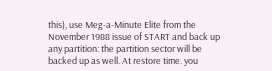this), use Meg-a-Minute Elite from the November 1988 issue of START and back up any partition: the partition sector will be backed up as well. At restore time. you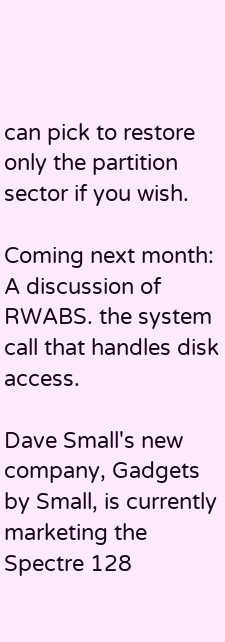can pick to restore only the partition sector if you wish.

Coming next month: A discussion of RWABS. the system call that handles disk access.

Dave Small's new company, Gadgets by Small, is currently marketing the Spectre 128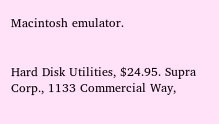Macintosh emulator.


Hard Disk Utilities, $24.95. Supra Corp., 1133 Commercial Way,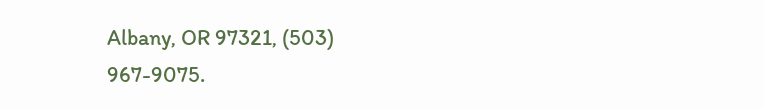Albany, OR 97321, (503) 967-9075.